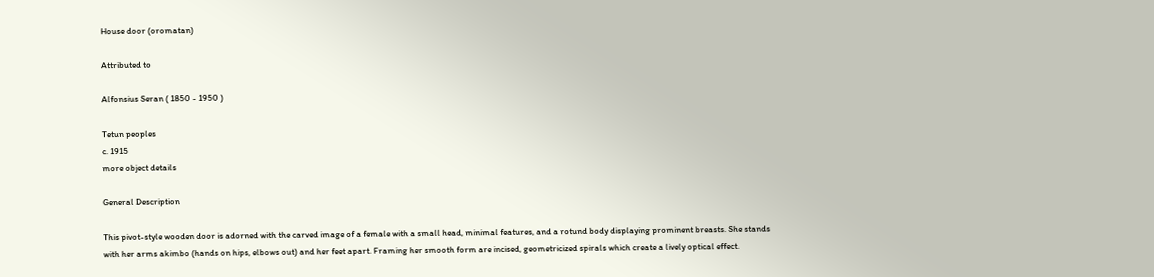House door (oromatan)

Attributed to

Alfonsius Seran ( 1850 - 1950 )

Tetun peoples
c. 1915
more object details

General Description

This pivot-style wooden door is adorned with the carved image of a female with a small head, minimal features, and a rotund body displaying prominent breasts. She stands with her arms akimbo (hands on hips, elbows out) and her feet apart. Framing her smooth form are incised, geometricized spirals which create a lively optical effect.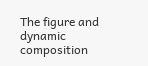The figure and dynamic composition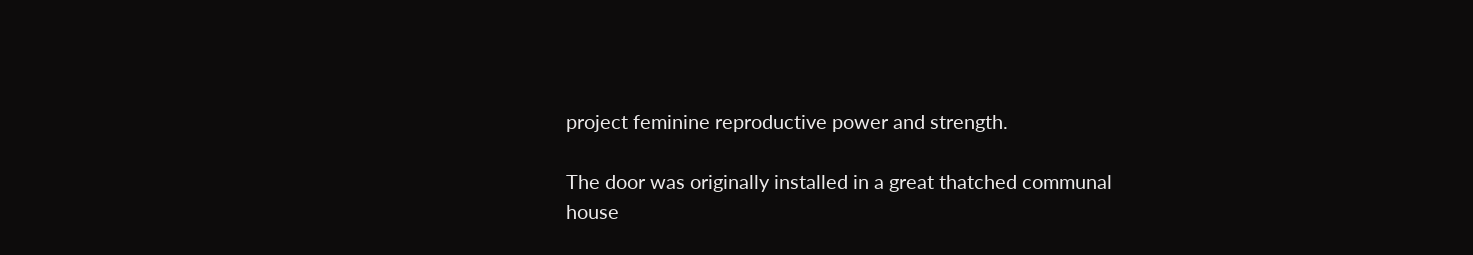project feminine reproductive power and strength.

The door was originally installed in a great thatched communal house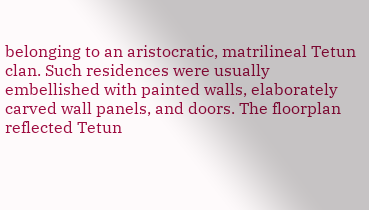belonging to an aristocratic, matrilineal Tetun clan. Such residences were usually embellished with painted walls, elaborately carved wall panels, and doors. The floorplan reflected Tetun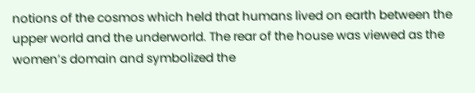notions of the cosmos which held that humans lived on earth between the upper world and the underworld. The rear of the house was viewed as the women’s domain and symbolized the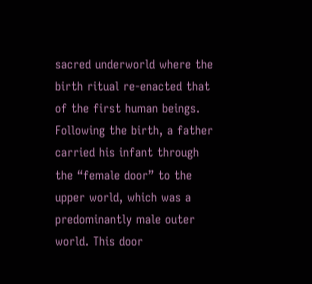sacred underworld where the birth ritual re-enacted that of the first human beings. Following the birth, a father carried his infant through the “female door” to the upper world, which was a predominantly male outer world. This door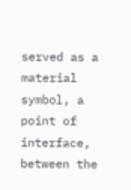served as a material symbol, a point of interface, between the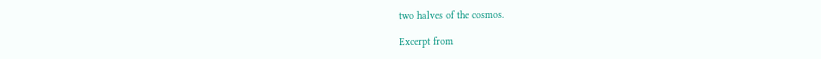two halves of the cosmos.

Excerpt from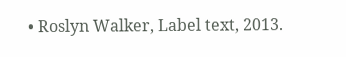• Roslyn Walker, Label text, 2013.